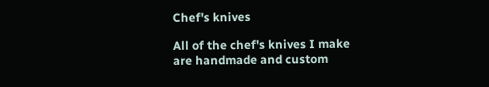Chef's knives

All of the chef's knives I make are handmade and custom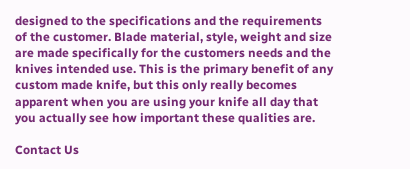designed to the specifications and the requirements of the customer. Blade material, style, weight and size are made specifically for the customers needs and the knives intended use. This is the primary benefit of any custom made knife, but this only really becomes apparent when you are using your knife all day that you actually see how important these qualities are.

Contact Us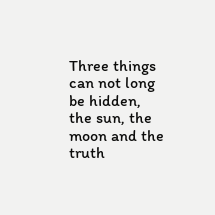Three things can not long be hidden, the sun, the moon and the truth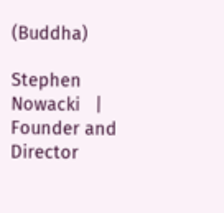(Buddha)

Stephen Nowacki   |   Founder and Director